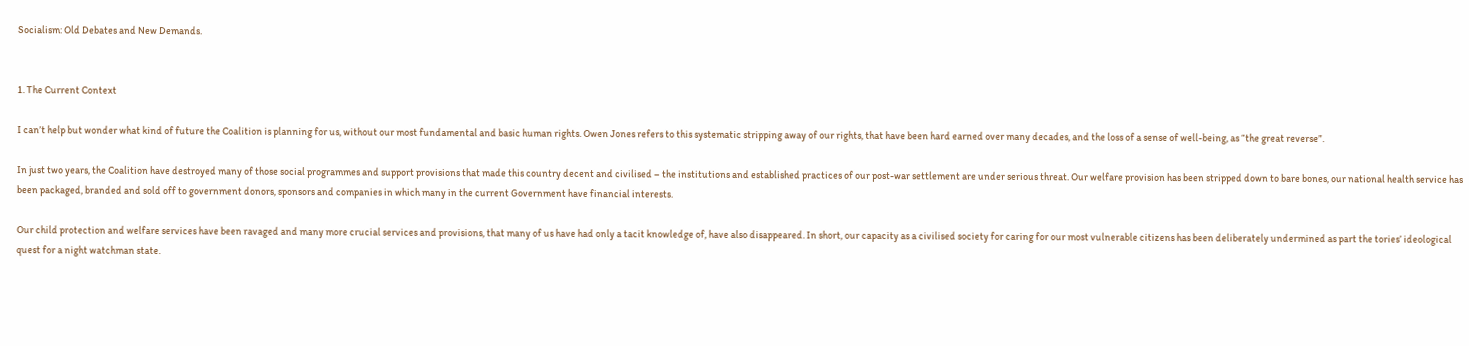Socialism: Old Debates and New Demands.


1. The Current Context

I can’t help but wonder what kind of future the Coalition is planning for us, without our most fundamental and basic human rights. Owen Jones refers to this systematic stripping away of our rights, that have been hard earned over many decades, and the loss of a sense of well-being, as “the great reverse”.

In just two years, the Coalition have destroyed many of those social programmes and support provisions that made this country decent and civilised – the institutions and established practices of our post-war settlement are under serious threat. Our welfare provision has been stripped down to bare bones, our national health service has been packaged, branded and sold off to government donors, sponsors and companies in which many in the current Government have financial interests.

Our child protection and welfare services have been ravaged and many more crucial services and provisions, that many of us have had only a tacit knowledge of, have also disappeared. In short, our capacity as a civilised society for caring for our most vulnerable citizens has been deliberately undermined as part the tories’ ideological quest for a night watchman state.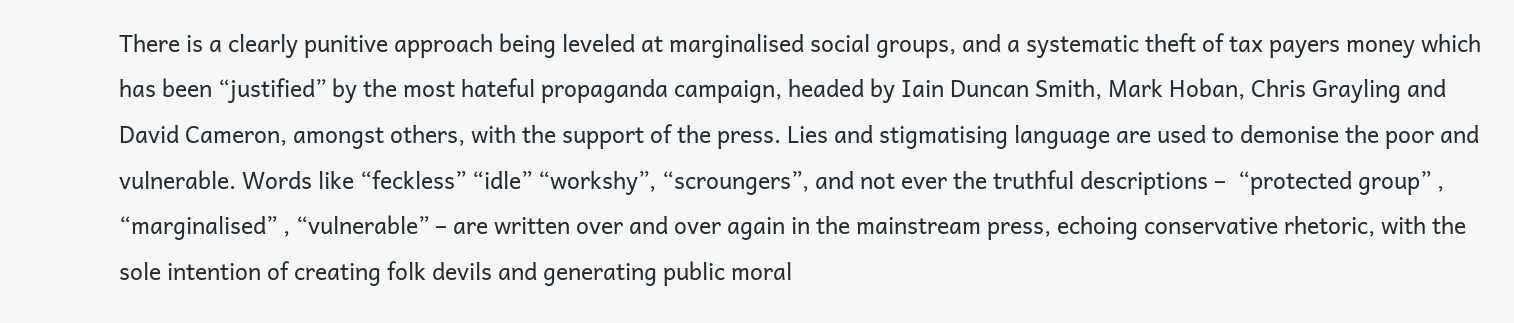There is a clearly punitive approach being leveled at marginalised social groups, and a systematic theft of tax payers money which has been “justified” by the most hateful propaganda campaign, headed by Iain Duncan Smith, Mark Hoban, Chris Grayling and David Cameron, amongst others, with the support of the press. Lies and stigmatising language are used to demonise the poor and vulnerable. Words like “feckless” “idle” “workshy”, “scroungers”, and not ever the truthful descriptions –  “protected group” , “marginalised” , “vulnerable” – are written over and over again in the mainstream press, echoing conservative rhetoric, with the sole intention of creating folk devils and generating public moral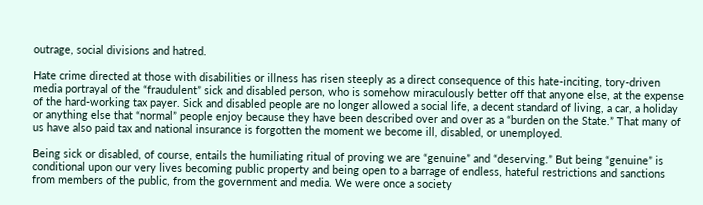outrage, social divisions and hatred.

Hate crime directed at those with disabilities or illness has risen steeply as a direct consequence of this hate-inciting, tory-driven media portrayal of the “fraudulent” sick and disabled person, who is somehow miraculously better off that anyone else, at the expense of the hard-working tax payer. Sick and disabled people are no longer allowed a social life, a decent standard of living, a car, a holiday or anything else that “normal” people enjoy because they have been described over and over as a “burden on the State.” That many of us have also paid tax and national insurance is forgotten the moment we become ill, disabled, or unemployed.

Being sick or disabled, of course, entails the humiliating ritual of proving we are “genuine” and “deserving.” But being “genuine” is conditional upon our very lives becoming public property and being open to a barrage of endless, hateful restrictions and sanctions from members of the public, from the government and media. We were once a society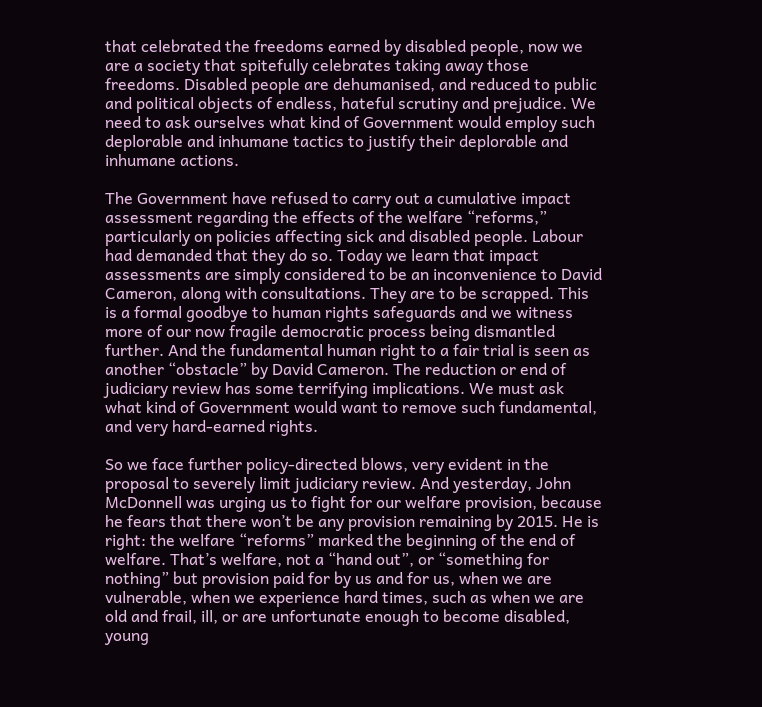that celebrated the freedoms earned by disabled people, now we are a society that spitefully celebrates taking away those freedoms. Disabled people are dehumanised, and reduced to public and political objects of endless, hateful scrutiny and prejudice. We need to ask ourselves what kind of Government would employ such deplorable and inhumane tactics to justify their deplorable and inhumane actions.

The Government have refused to carry out a cumulative impact assessment regarding the effects of the welfare “reforms,” particularly on policies affecting sick and disabled people. Labour had demanded that they do so. Today we learn that impact assessments are simply considered to be an inconvenience to David Cameron, along with consultations. They are to be scrapped. This is a formal goodbye to human rights safeguards and we witness more of our now fragile democratic process being dismantled further. And the fundamental human right to a fair trial is seen as another “obstacle” by David Cameron. The reduction or end of judiciary review has some terrifying implications. We must ask what kind of Government would want to remove such fundamental, and very hard-earned rights.

So we face further policy-directed blows, very evident in the proposal to severely limit judiciary review. And yesterday, John McDonnell was urging us to fight for our welfare provision, because he fears that there won’t be any provision remaining by 2015. He is right: the welfare “reforms” marked the beginning of the end of welfare. That’s welfare, not a “hand out”, or “something for nothing” but provision paid for by us and for us, when we are vulnerable, when we experience hard times, such as when we are old and frail, ill, or are unfortunate enough to become disabled, young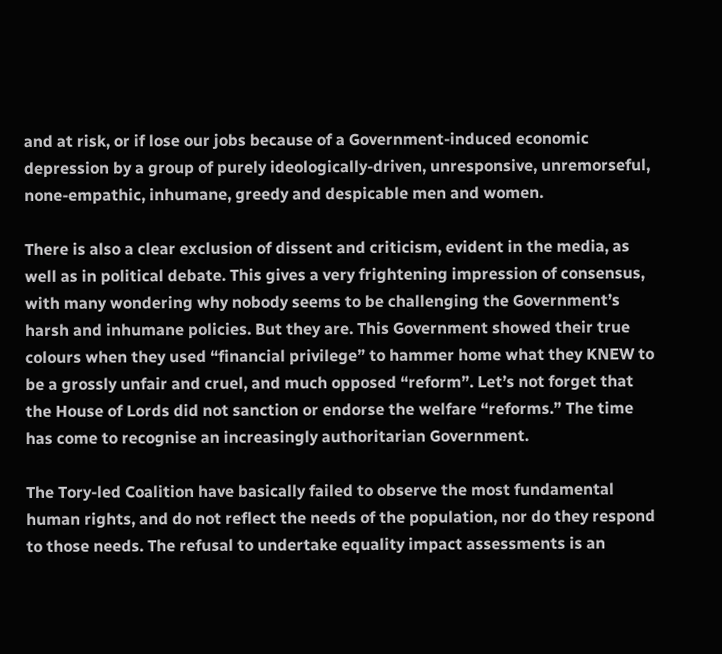and at risk, or if lose our jobs because of a Government-induced economic depression by a group of purely ideologically-driven, unresponsive, unremorseful, none-empathic, inhumane, greedy and despicable men and women.

There is also a clear exclusion of dissent and criticism, evident in the media, as well as in political debate. This gives a very frightening impression of consensus, with many wondering why nobody seems to be challenging the Government’s harsh and inhumane policies. But they are. This Government showed their true colours when they used “financial privilege” to hammer home what they KNEW to be a grossly unfair and cruel, and much opposed “reform”. Let’s not forget that the House of Lords did not sanction or endorse the welfare “reforms.” The time has come to recognise an increasingly authoritarian Government.

The Tory-led Coalition have basically failed to observe the most fundamental human rights, and do not reflect the needs of the population, nor do they respond to those needs. The refusal to undertake equality impact assessments is an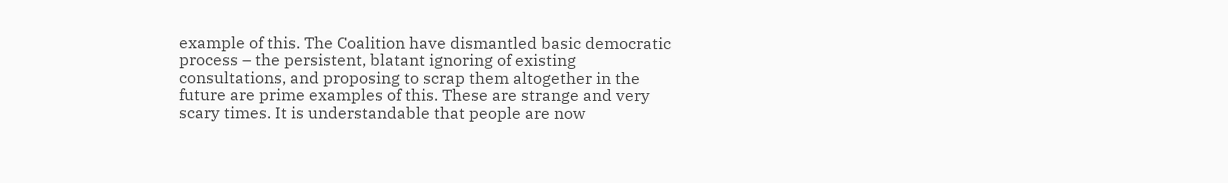example of this. The Coalition have dismantled basic democratic process – the persistent, blatant ignoring of existing consultations, and proposing to scrap them altogether in the future are prime examples of this. These are strange and very scary times. It is understandable that people are now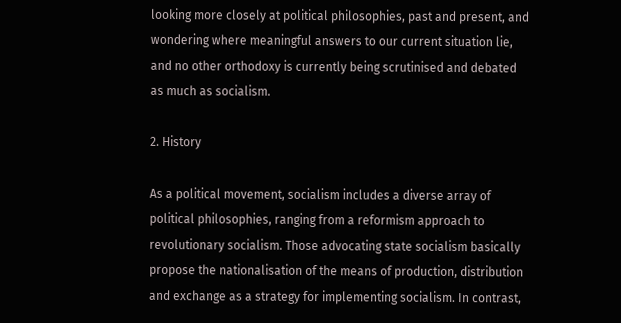looking more closely at political philosophies, past and present, and wondering where meaningful answers to our current situation lie, and no other orthodoxy is currently being scrutinised and debated as much as socialism.

2. History

As a political movement, socialism includes a diverse array of political philosophies, ranging from a reformism approach to revolutionary socialism. Those advocating state socialism basically propose the nationalisation of the means of production, distribution and exchange as a strategy for implementing socialism. In contrast,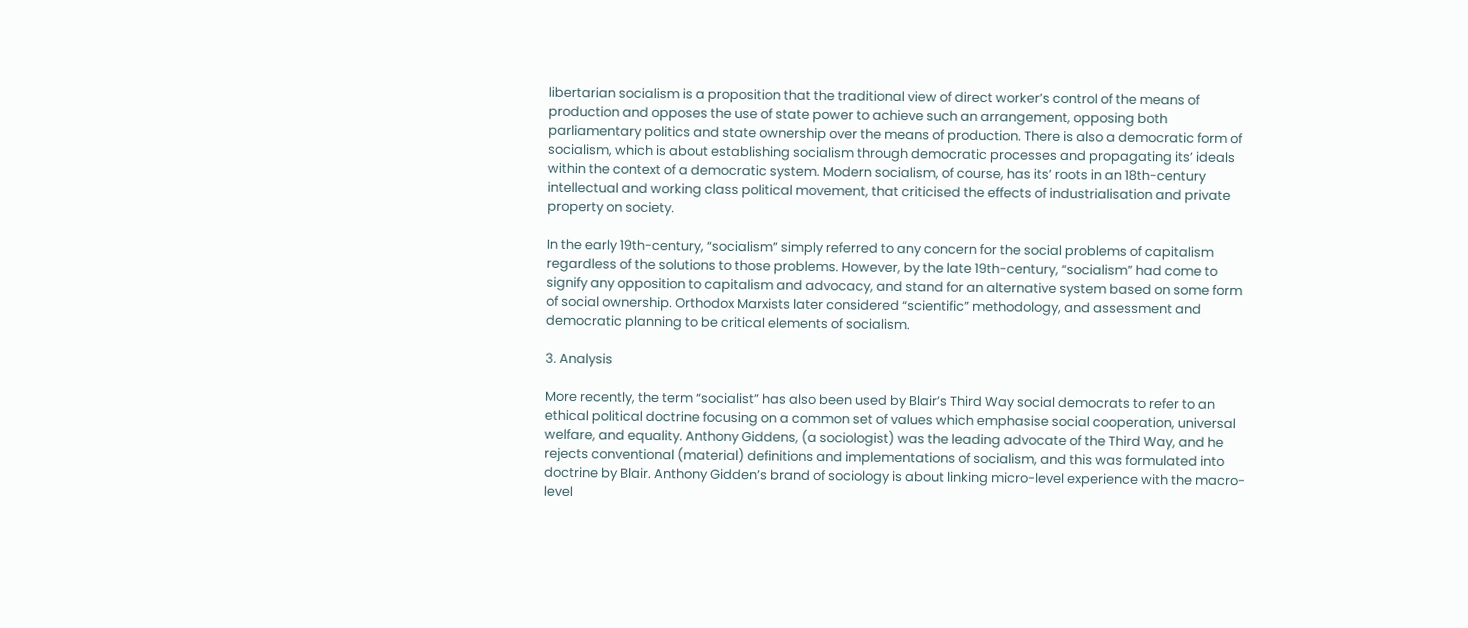libertarian socialism is a proposition that the traditional view of direct worker’s control of the means of production and opposes the use of state power to achieve such an arrangement, opposing both parliamentary politics and state ownership over the means of production. There is also a democratic form of socialism, which is about establishing socialism through democratic processes and propagating its’ ideals within the context of a democratic system. Modern socialism, of course, has its’ roots in an 18th-century intellectual and working class political movement, that criticised the effects of industrialisation and private property on society.

In the early 19th-century, “socialism” simply referred to any concern for the social problems of capitalism regardless of the solutions to those problems. However, by the late 19th-century, “socialism” had come to signify any opposition to capitalism and advocacy, and stand for an alternative system based on some form of social ownership. Orthodox Marxists later considered “scientific” methodology, and assessment and democratic planning to be critical elements of socialism.

3. Analysis

More recently, the term “socialist” has also been used by Blair’s Third Way social democrats to refer to an ethical political doctrine focusing on a common set of values which emphasise social cooperation, universal welfare, and equality. Anthony Giddens, (a sociologist) was the leading advocate of the Third Way, and he rejects conventional (material) definitions and implementations of socialism, and this was formulated into doctrine by Blair. Anthony Gidden’s brand of sociology is about linking micro-level experience with the macro-level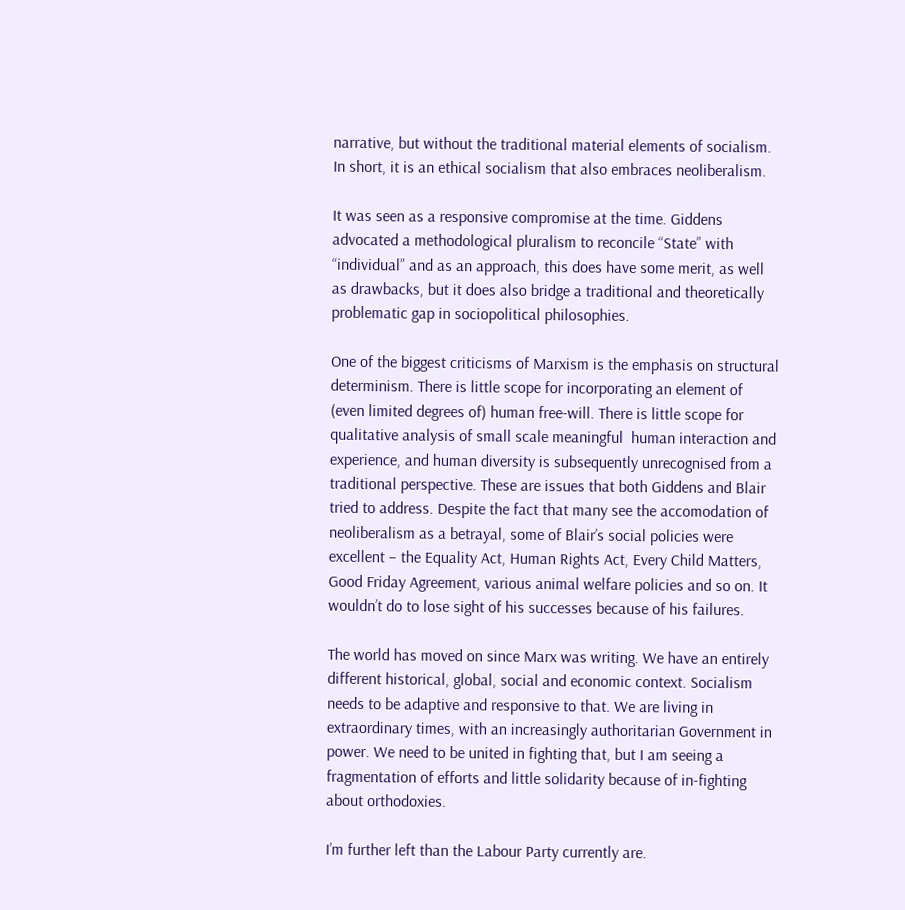narrative, but without the traditional material elements of socialism. In short, it is an ethical socialism that also embraces neoliberalism.

It was seen as a responsive compromise at the time. Giddens advocated a methodological pluralism to reconcile “State” with “individual” and as an approach, this does have some merit, as well as drawbacks, but it does also bridge a traditional and theoretically problematic gap in sociopolitical philosophies.

One of the biggest criticisms of Marxism is the emphasis on structural determinism. There is little scope for incorporating an element of (even limited degrees of) human free-will. There is little scope for qualitative analysis of small scale meaningful  human interaction and experience, and human diversity is subsequently unrecognised from a traditional perspective. These are issues that both Giddens and Blair tried to address. Despite the fact that many see the accomodation of neoliberalism as a betrayal, some of Blair’s social policies were excellent – the Equality Act, Human Rights Act, Every Child Matters, Good Friday Agreement, various animal welfare policies and so on. It wouldn’t do to lose sight of his successes because of his failures.

The world has moved on since Marx was writing. We have an entirely different historical, global, social and economic context. Socialism needs to be adaptive and responsive to that. We are living in extraordinary times, with an increasingly authoritarian Government in power. We need to be united in fighting that, but I am seeing a fragmentation of efforts and little solidarity because of in-fighting about orthodoxies.

I’m further left than the Labour Party currently are.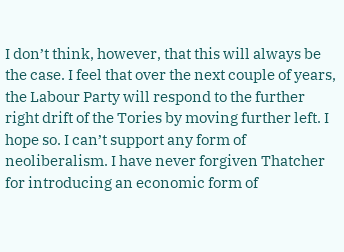I don’t think, however, that this will always be the case. I feel that over the next couple of years, the Labour Party will respond to the further right drift of the Tories by moving further left. I hope so. I can’t support any form of neoliberalism. I have never forgiven Thatcher for introducing an economic form of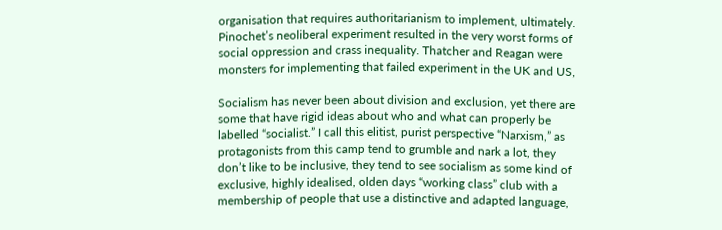organisation that requires authoritarianism to implement, ultimately. Pinochet’s neoliberal experiment resulted in the very worst forms of social oppression and crass inequality. Thatcher and Reagan were monsters for implementing that failed experiment in the UK and US,

Socialism has never been about division and exclusion, yet there are some that have rigid ideas about who and what can properly be labelled “socialist.” I call this elitist, purist perspective “Narxism,” as protagonists from this camp tend to grumble and nark a lot, they don’t like to be inclusive, they tend to see socialism as some kind of exclusive, highly idealised, olden days “working class” club with a membership of people that use a distinctive and adapted language,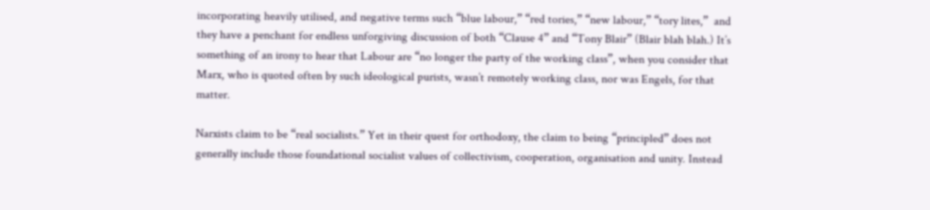incorporating heavily utilised, and negative terms such “blue labour,” “red tories,” “new labour,” “tory lites,”  and they have a penchant for endless unforgiving discussion of both “Clause 4” and “Tony Blair” (Blair blah blah.) It’s something of an irony to hear that Labour are “no longer the party of the working class”, when you consider that Marx, who is quoted often by such ideological purists, wasn’t remotely working class, nor was Engels, for that matter.

Narxists claim to be “real socialists.” Yet in their quest for orthodoxy, the claim to being “principled” does not generally include those foundational socialist values of collectivism, cooperation, organisation and unity. Instead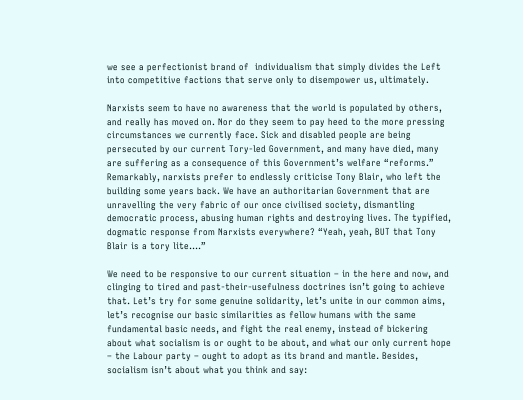we see a perfectionist brand of  individualism that simply divides the Left into competitive factions that serve only to disempower us, ultimately.

Narxists seem to have no awareness that the world is populated by others, and really has moved on. Nor do they seem to pay heed to the more pressing circumstances we currently face. Sick and disabled people are being persecuted by our current Tory-led Government, and many have died, many are suffering as a consequence of this Government’s welfare “reforms.” Remarkably, narxists prefer to endlessly criticise Tony Blair, who left the building some years back. We have an authoritarian Government that are unravelling the very fabric of our once civilised society, dismantling democratic process, abusing human rights and destroying lives. The typified, dogmatic response from Narxists everywhere? “Yeah, yeah, BUT that Tony Blair is a tory lite….”

We need to be responsive to our current situation – in the here and now, and clinging to tired and past-their-usefulness doctrines isn’t going to achieve that. Let’s try for some genuine solidarity, let’s unite in our common aims, let’s recognise our basic similarities as fellow humans with the same fundamental basic needs, and fight the real enemy, instead of bickering about what socialism is or ought to be about, and what our only current hope – the Labour party – ought to adopt as its brand and mantle. Besides, socialism isn’t about what you think and say: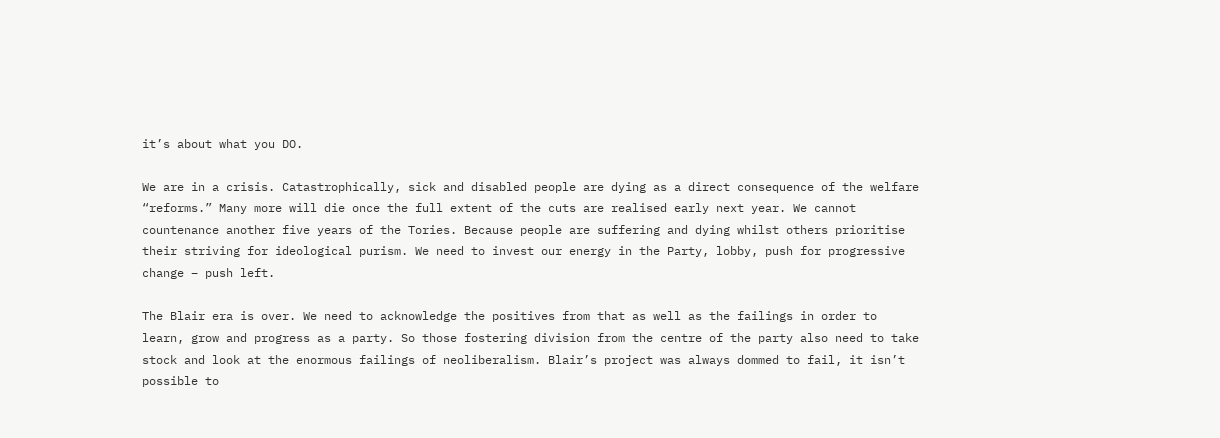it’s about what you DO.

We are in a crisis. Catastrophically, sick and disabled people are dying as a direct consequence of the welfare “reforms.” Many more will die once the full extent of the cuts are realised early next year. We cannot countenance another five years of the Tories. Because people are suffering and dying whilst others prioritise their striving for ideological purism. We need to invest our energy in the Party, lobby, push for progressive change – push left.

The Blair era is over. We need to acknowledge the positives from that as well as the failings in order to learn, grow and progress as a party. So those fostering division from the centre of the party also need to take stock and look at the enormous failings of neoliberalism. Blair’s project was always dommed to fail, it isn’t possible to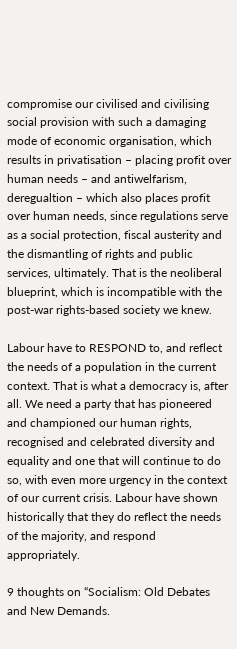compromise our civilised and civilising social provision with such a damaging mode of economic organisation, which results in privatisation – placing profit over human needs – and antiwelfarism, deregualtion – which also places profit over human needs, since regulations serve as a social protection, fiscal austerity and the dismantling of rights and public services, ultimately. That is the neoliberal blueprint, which is incompatible with the post-war rights-based society we knew.

Labour have to RESPOND to, and reflect the needs of a population in the current context. That is what a democracy is, after all. We need a party that has pioneered and championed our human rights, recognised and celebrated diversity and equality and one that will continue to do so, with even more urgency in the context of our current crisis. Labour have shown historically that they do reflect the needs of the majority, and respond appropriately.

9 thoughts on “Socialism: Old Debates and New Demands.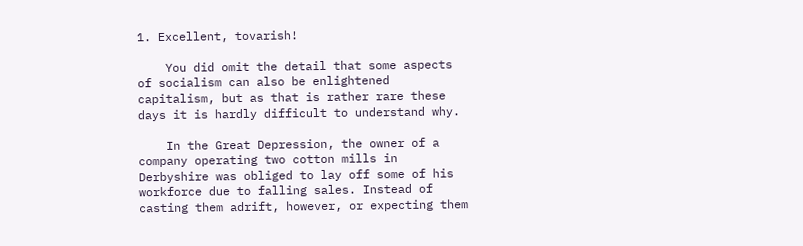1. Excellent, tovarish!

    You did omit the detail that some aspects of socialism can also be enlightened capitalism, but as that is rather rare these days it is hardly difficult to understand why.

    In the Great Depression, the owner of a company operating two cotton mills in Derbyshire was obliged to lay off some of his workforce due to falling sales. Instead of casting them adrift, however, or expecting them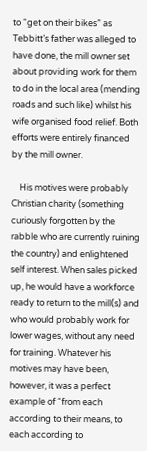to “get on their bikes” as Tebbitt’s father was alleged to have done, the mill owner set about providing work for them to do in the local area (mending roads and such like) whilst his wife organised food relief. Both efforts were entirely financed by the mill owner.

    His motives were probably Christian charity (something curiously forgotten by the rabble who are currently ruining the country) and enlightened self interest. When sales picked up, he would have a workforce ready to return to the mill(s) and who would probably work for lower wages, without any need for training. Whatever his motives may have been, however, it was a perfect example of “from each according to their means, to each according to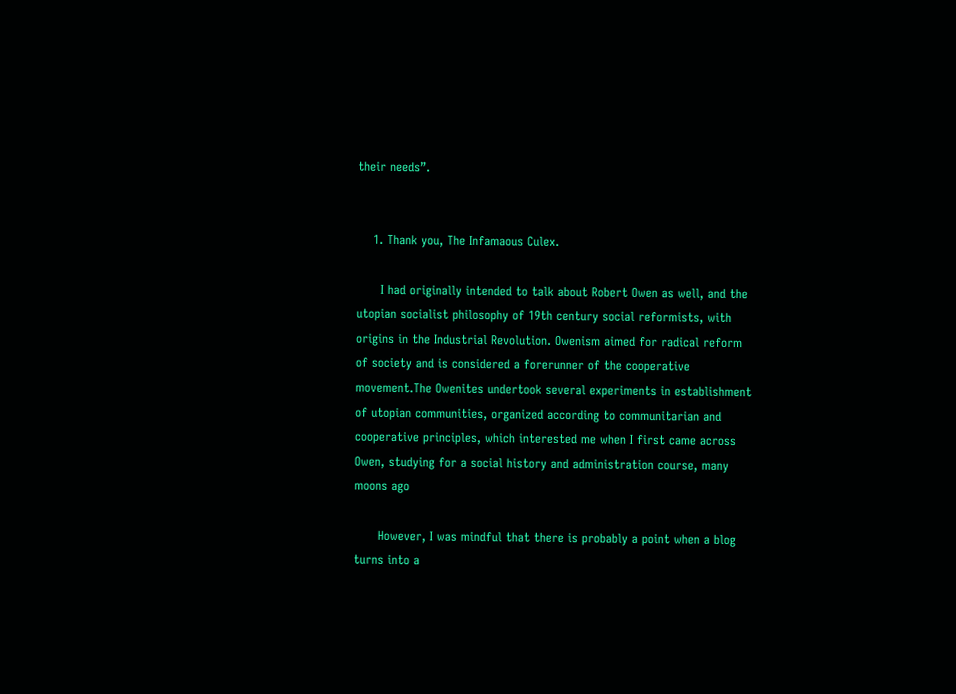their needs”.


    1. Thank you, The Infamaous Culex.

      I had originally intended to talk about Robert Owen as well, and the utopian socialist philosophy of 19th century social reformists, with origins in the Industrial Revolution. Owenism aimed for radical reform of society and is considered a forerunner of the cooperative movement.The Owenites undertook several experiments in establishment of utopian communities, organized according to communitarian and cooperative principles, which interested me when I first came across Owen, studying for a social history and administration course, many moons ago

      However, I was mindful that there is probably a point when a blog turns into a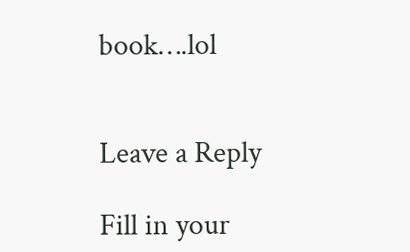book….lol


Leave a Reply

Fill in your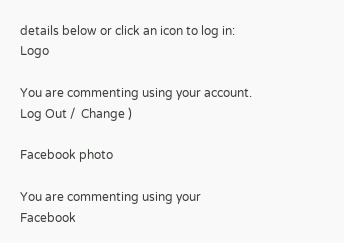details below or click an icon to log in: Logo

You are commenting using your account. Log Out /  Change )

Facebook photo

You are commenting using your Facebook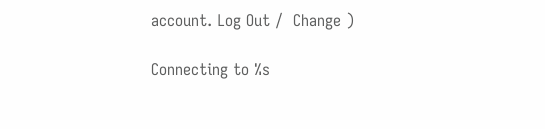account. Log Out /  Change )

Connecting to %s